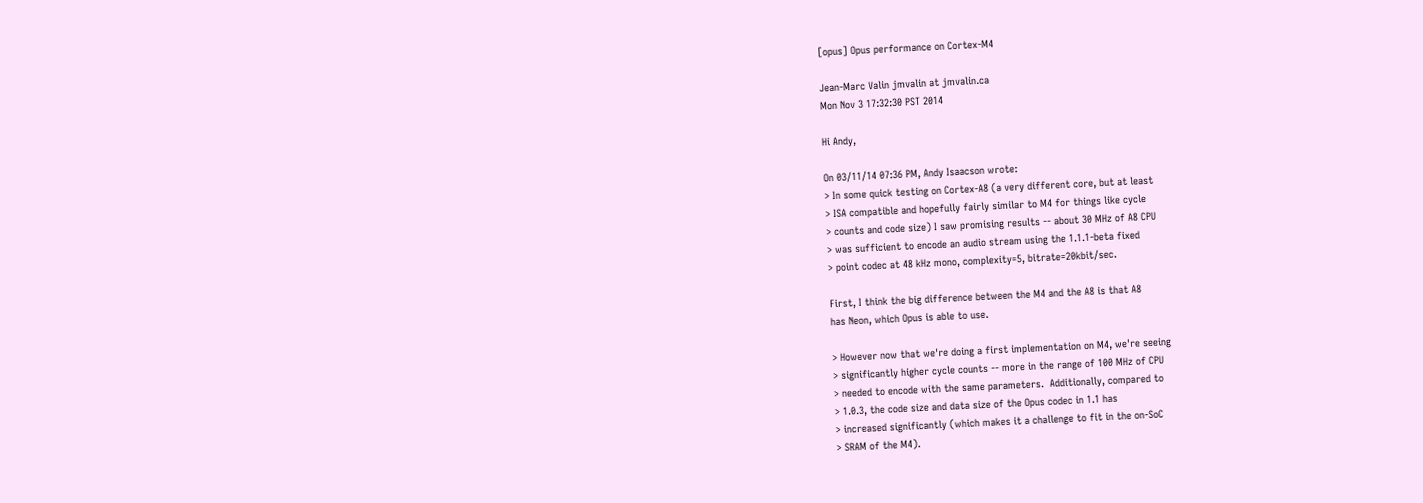[opus] Opus performance on Cortex-M4

Jean-Marc Valin jmvalin at jmvalin.ca
Mon Nov 3 17:32:30 PST 2014

Hi Andy,

On 03/11/14 07:36 PM, Andy Isaacson wrote:
> In some quick testing on Cortex-A8 (a very different core, but at least
> ISA compatible and hopefully fairly similar to M4 for things like cycle
> counts and code size) I saw promising results -- about 30 MHz of A8 CPU
> was sufficient to encode an audio stream using the 1.1.1-beta fixed
> point codec at 48 kHz mono, complexity=5, bitrate=20kbit/sec.

First, I think the big difference between the M4 and the A8 is that A8
has Neon, which Opus is able to use.

> However now that we're doing a first implementation on M4, we're seeing
> significantly higher cycle counts -- more in the range of 100 MHz of CPU
> needed to encode with the same parameters.  Additionally, compared to
> 1.0.3, the code size and data size of the Opus codec in 1.1 has
> increased significantly (which makes it a challenge to fit in the on-SoC
> SRAM of the M4).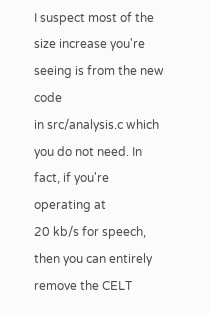I suspect most of the size increase you're seeing is from the new code
in src/analysis.c which you do not need. In fact, if you're operating at
20 kb/s for speech, then you can entirely remove the CELT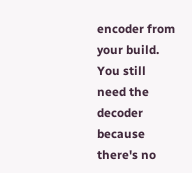encoder from
your build. You still need the decoder because there's no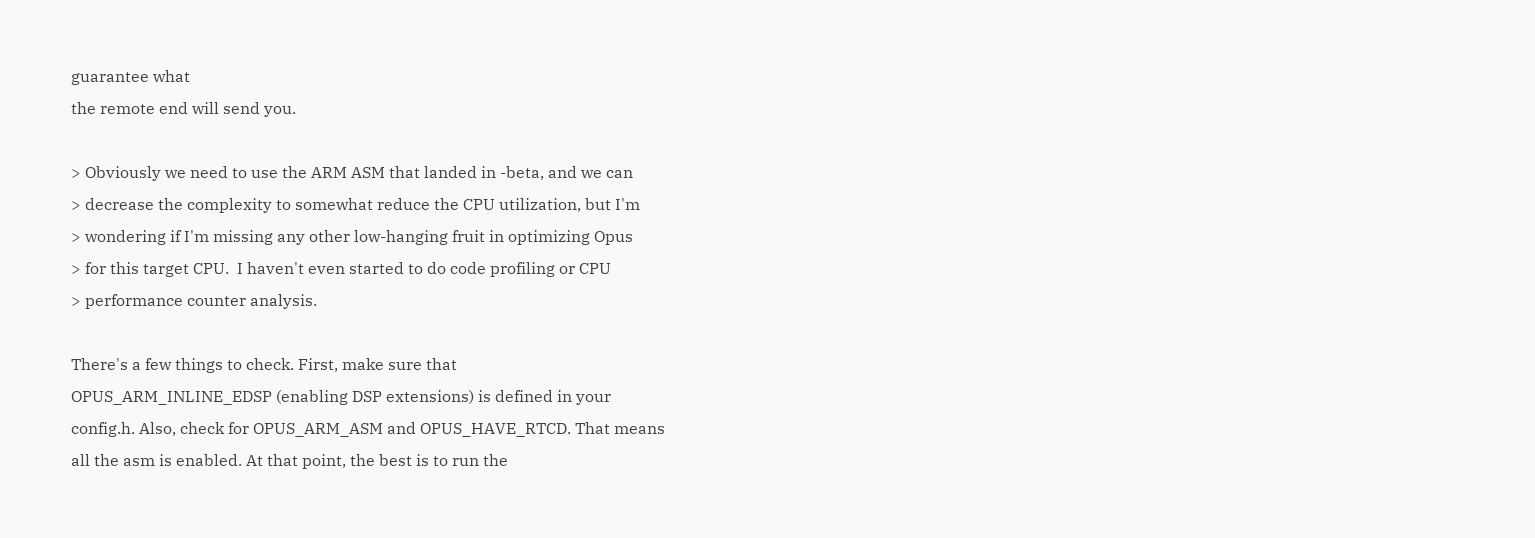guarantee what
the remote end will send you.

> Obviously we need to use the ARM ASM that landed in -beta, and we can
> decrease the complexity to somewhat reduce the CPU utilization, but I'm
> wondering if I'm missing any other low-hanging fruit in optimizing Opus
> for this target CPU.  I haven't even started to do code profiling or CPU
> performance counter analysis.

There's a few things to check. First, make sure that
OPUS_ARM_INLINE_EDSP (enabling DSP extensions) is defined in your
config.h. Also, check for OPUS_ARM_ASM and OPUS_HAVE_RTCD. That means
all the asm is enabled. At that point, the best is to run the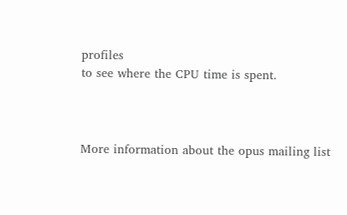profiles
to see where the CPU time is spent.



More information about the opus mailing list